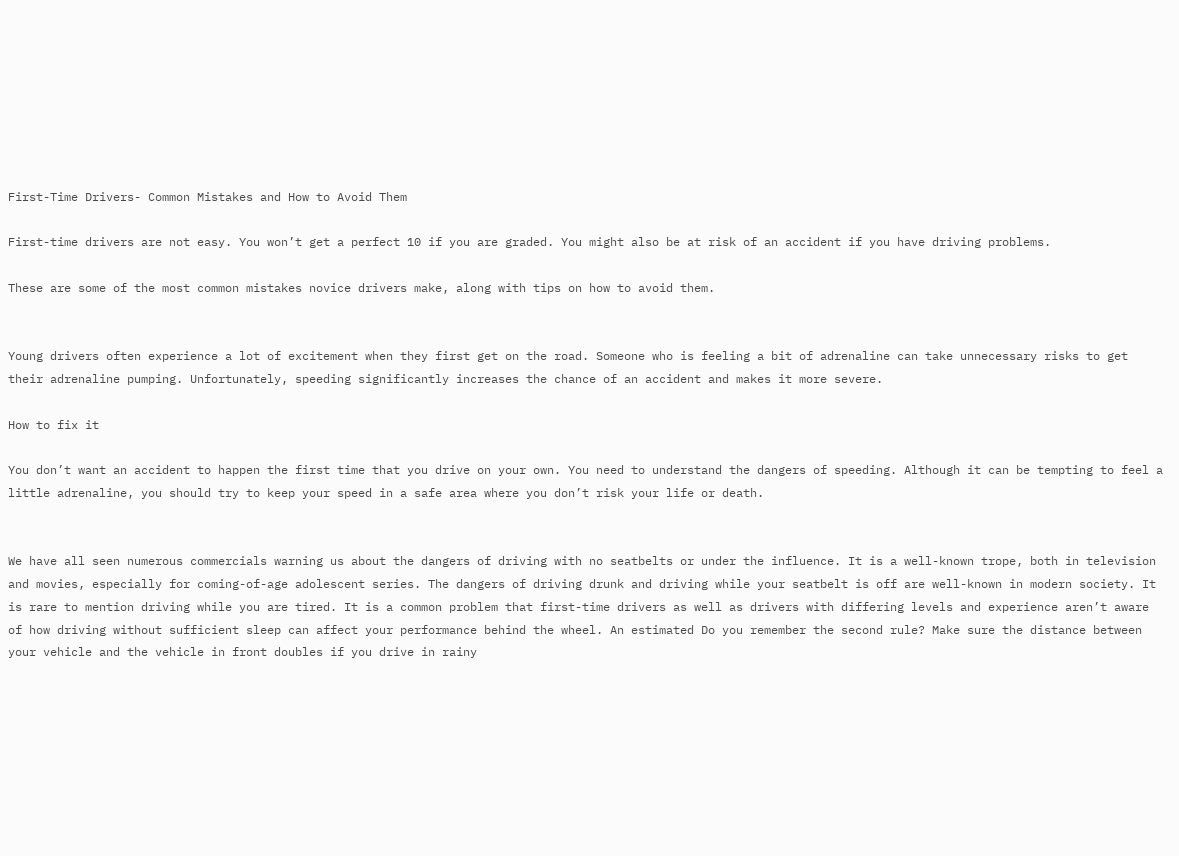First-Time Drivers- Common Mistakes and How to Avoid Them

First-time drivers are not easy. You won’t get a perfect 10 if you are graded. You might also be at risk of an accident if you have driving problems.

These are some of the most common mistakes novice drivers make, along with tips on how to avoid them.


Young drivers often experience a lot of excitement when they first get on the road. Someone who is feeling a bit of adrenaline can take unnecessary risks to get their adrenaline pumping. Unfortunately, speeding significantly increases the chance of an accident and makes it more severe.

How to fix it

You don’t want an accident to happen the first time that you drive on your own. You need to understand the dangers of speeding. Although it can be tempting to feel a little adrenaline, you should try to keep your speed in a safe area where you don’t risk your life or death.


We have all seen numerous commercials warning us about the dangers of driving with no seatbelts or under the influence. It is a well-known trope, both in television and movies, especially for coming-of-age adolescent series. The dangers of driving drunk and driving while your seatbelt is off are well-known in modern society. It is rare to mention driving while you are tired. It is a common problem that first-time drivers as well as drivers with differing levels and experience aren’t aware of how driving without sufficient sleep can affect your performance behind the wheel. An estimated Do you remember the second rule? Make sure the distance between your vehicle and the vehicle in front doubles if you drive in rainy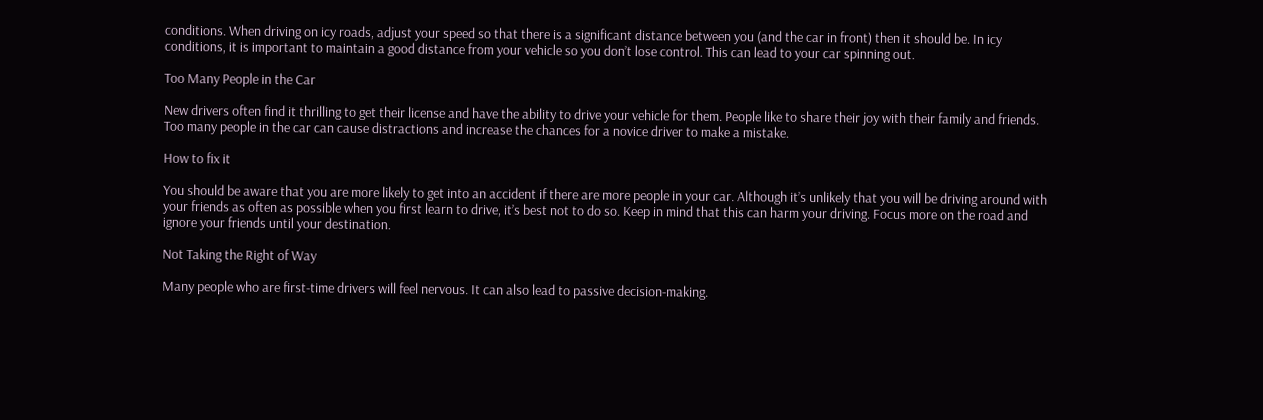conditions. When driving on icy roads, adjust your speed so that there is a significant distance between you (and the car in front) then it should be. In icy conditions, it is important to maintain a good distance from your vehicle so you don’t lose control. This can lead to your car spinning out.

Too Many People in the Car

New drivers often find it thrilling to get their license and have the ability to drive your vehicle for them. People like to share their joy with their family and friends. Too many people in the car can cause distractions and increase the chances for a novice driver to make a mistake.

How to fix it

You should be aware that you are more likely to get into an accident if there are more people in your car. Although it’s unlikely that you will be driving around with your friends as often as possible when you first learn to drive, it’s best not to do so. Keep in mind that this can harm your driving. Focus more on the road and ignore your friends until your destination.

Not Taking the Right of Way

Many people who are first-time drivers will feel nervous. It can also lead to passive decision-making.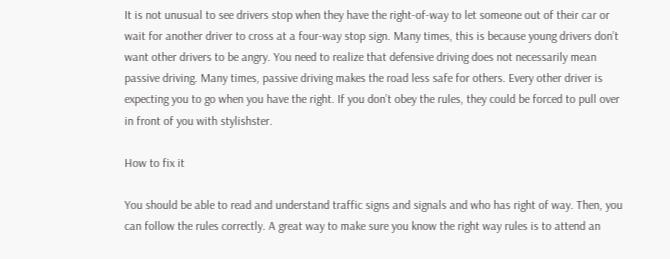It is not unusual to see drivers stop when they have the right-of-way to let someone out of their car or wait for another driver to cross at a four-way stop sign. Many times, this is because young drivers don’t want other drivers to be angry. You need to realize that defensive driving does not necessarily mean passive driving. Many times, passive driving makes the road less safe for others. Every other driver is expecting you to go when you have the right. If you don’t obey the rules, they could be forced to pull over in front of you with stylishster.

How to fix it

You should be able to read and understand traffic signs and signals and who has right of way. Then, you can follow the rules correctly. A great way to make sure you know the right way rules is to attend an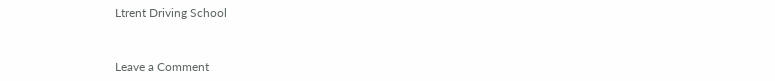Ltrent Driving School


Leave a Comment